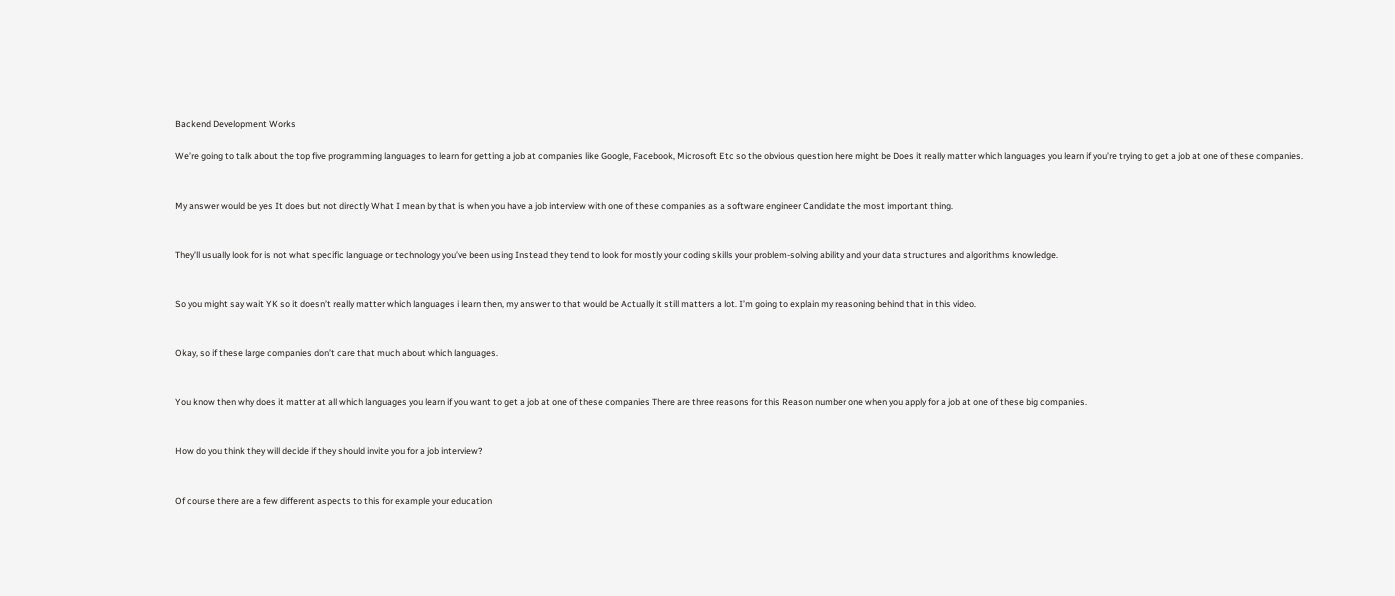Backend Development Works

We’re going to talk about the top five programming languages to learn for getting a job at companies like Google, Facebook, Microsoft Etc so the obvious question here might be Does it really matter which languages you learn if you’re trying to get a job at one of these companies.


My answer would be yes It does but not directly What I mean by that is when you have a job interview with one of these companies as a software engineer Candidate the most important thing.


They’ll usually look for is not what specific language or technology you’ve been using Instead they tend to look for mostly your coding skills your problem-solving ability and your data structures and algorithms knowledge.


So you might say wait YK so it doesn’t really matter which languages i learn then, my answer to that would be Actually it still matters a lot. I’m going to explain my reasoning behind that in this video.


Okay, so if these large companies don’t care that much about which languages.


You know then why does it matter at all which languages you learn if you want to get a job at one of these companies There are three reasons for this Reason number one when you apply for a job at one of these big companies.


How do you think they will decide if they should invite you for a job interview?


Of course there are a few different aspects to this for example your education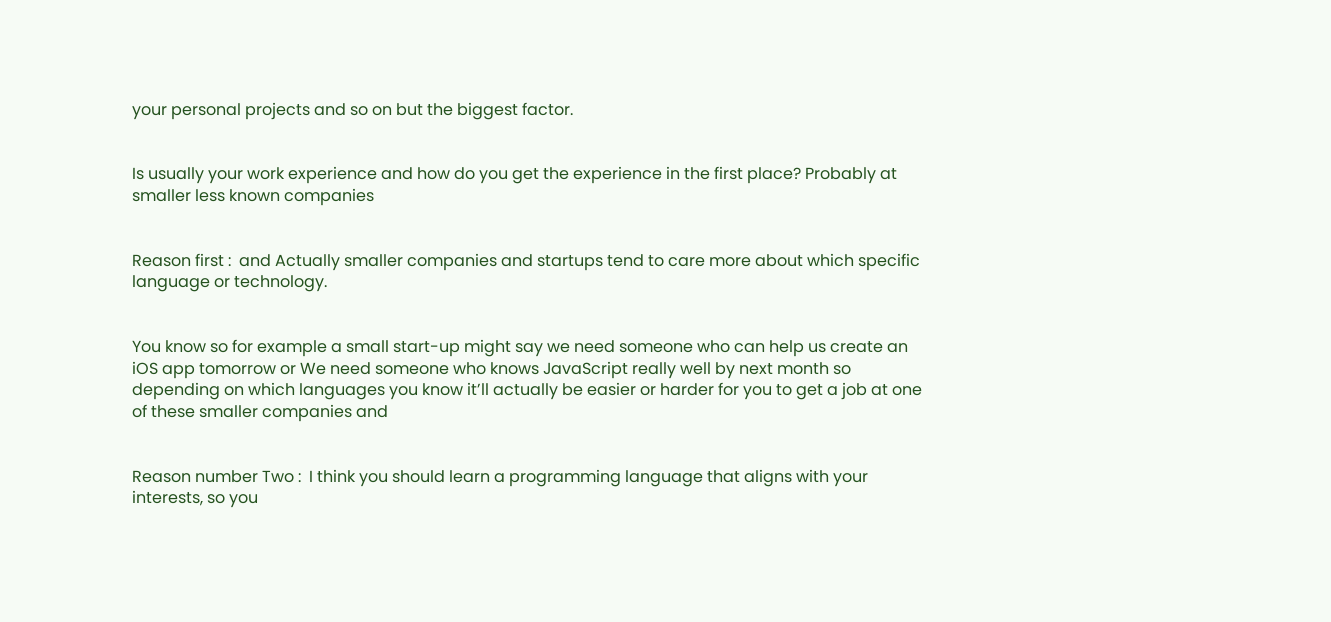your personal projects and so on but the biggest factor.


Is usually your work experience and how do you get the experience in the first place? Probably at smaller less known companies


Reason first :  and Actually smaller companies and startups tend to care more about which specific language or technology.


You know so for example a small start-up might say we need someone who can help us create an iOS app tomorrow or We need someone who knows JavaScript really well by next month so depending on which languages you know it’ll actually be easier or harder for you to get a job at one of these smaller companies and


Reason number Two :  I think you should learn a programming language that aligns with your interests, so you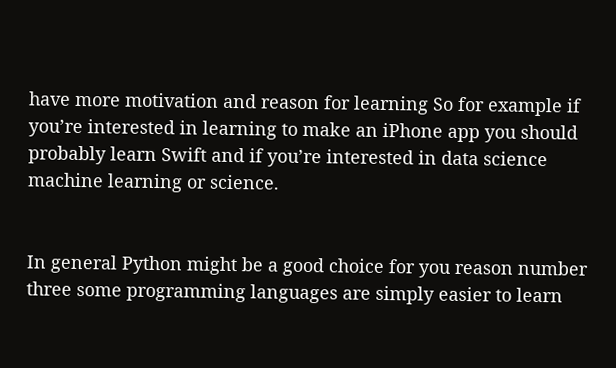have more motivation and reason for learning So for example if you’re interested in learning to make an iPhone app you should probably learn Swift and if you’re interested in data science machine learning or science.


In general Python might be a good choice for you reason number three some programming languages are simply easier to learn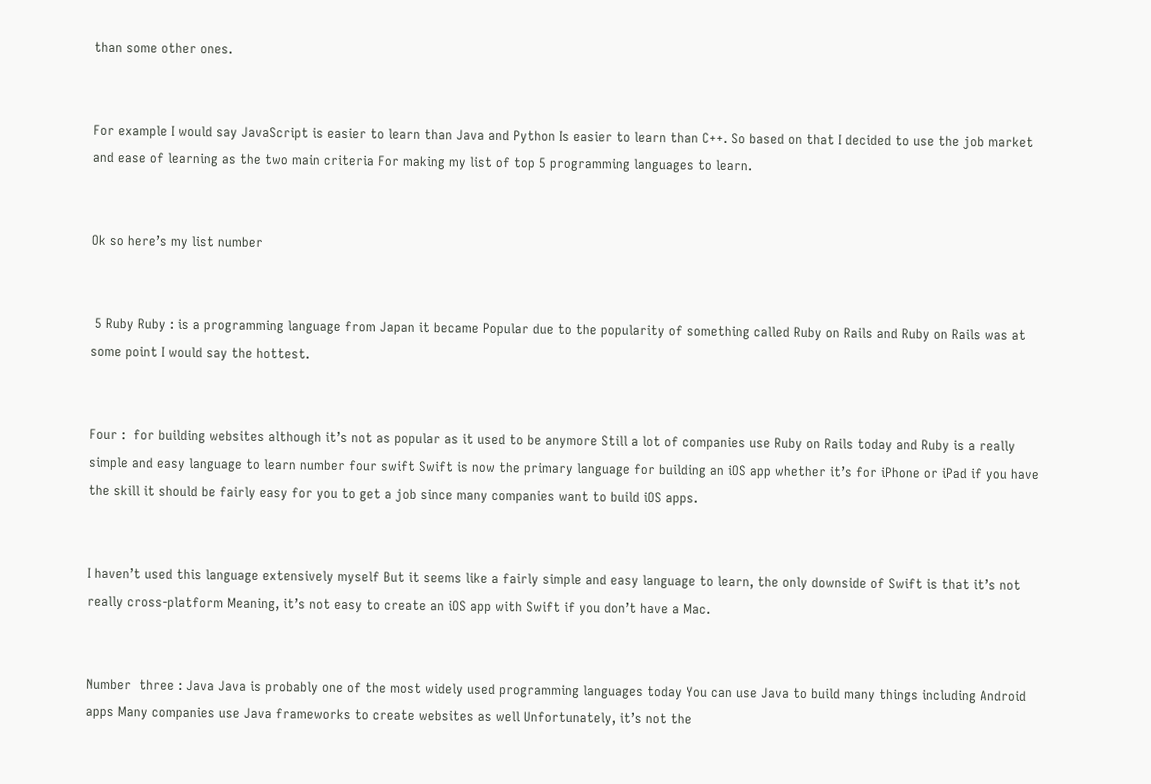than some other ones.


For example I would say JavaScript is easier to learn than Java and Python Is easier to learn than C++. So based on that I decided to use the job market and ease of learning as the two main criteria For making my list of top 5 programming languages to learn.


Ok so here’s my list number


 5 Ruby Ruby : is a programming language from Japan it became Popular due to the popularity of something called Ruby on Rails and Ruby on Rails was at some point I would say the hottest.


Four :  for building websites although it’s not as popular as it used to be anymore Still a lot of companies use Ruby on Rails today and Ruby is a really simple and easy language to learn number four swift Swift is now the primary language for building an iOS app whether it’s for iPhone or iPad if you have the skill it should be fairly easy for you to get a job since many companies want to build iOS apps.


I haven’t used this language extensively myself But it seems like a fairly simple and easy language to learn, the only downside of Swift is that it’s not really cross-platform Meaning, it’s not easy to create an iOS app with Swift if you don’t have a Mac.


Number  three : Java Java is probably one of the most widely used programming languages today You can use Java to build many things including Android apps Many companies use Java frameworks to create websites as well Unfortunately, it’s not the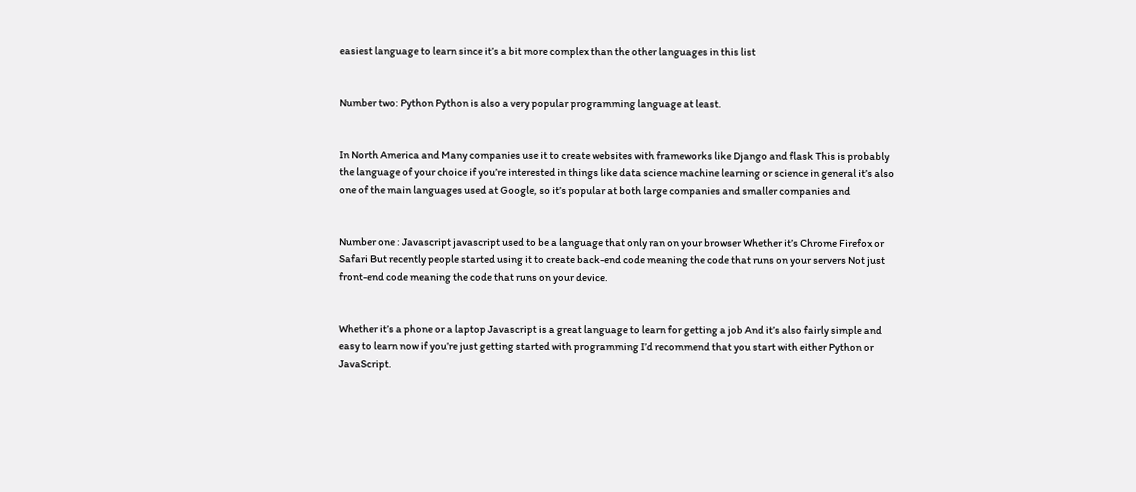easiest language to learn since it’s a bit more complex than the other languages in this list


Number two: Python Python is also a very popular programming language at least.


In North America and Many companies use it to create websites with frameworks like Django and flask This is probably the language of your choice if you’re interested in things like data science machine learning or science in general it’s also one of the main languages used at Google, so it’s popular at both large companies and smaller companies and


Number one : Javascript javascript used to be a language that only ran on your browser Whether it’s Chrome Firefox or Safari But recently people started using it to create back-end code meaning the code that runs on your servers Not just front-end code meaning the code that runs on your device.


Whether it’s a phone or a laptop Javascript is a great language to learn for getting a job And it’s also fairly simple and easy to learn now if you’re just getting started with programming I’d recommend that you start with either Python or JavaScript.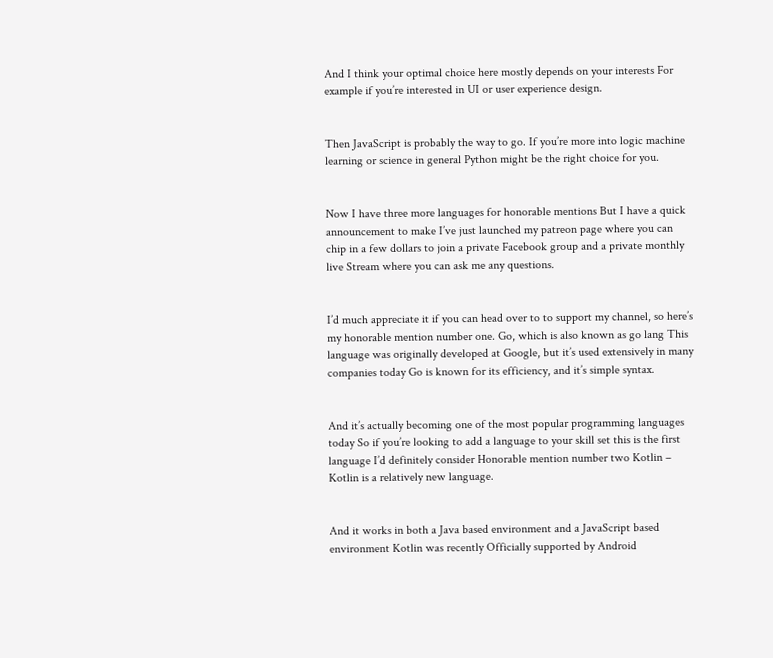And I think your optimal choice here mostly depends on your interests For example if you’re interested in UI or user experience design.


Then JavaScript is probably the way to go. If you’re more into logic machine learning or science in general Python might be the right choice for you.


Now I have three more languages for honorable mentions But I have a quick announcement to make I’ve just launched my patreon page where you can chip in a few dollars to join a private Facebook group and a private monthly live Stream where you can ask me any questions.


I’d much appreciate it if you can head over to to support my channel, so here’s my honorable mention number one. Go, which is also known as go lang This language was originally developed at Google, but it’s used extensively in many companies today Go is known for its efficiency, and it’s simple syntax.


And it’s actually becoming one of the most popular programming languages today So if you’re looking to add a language to your skill set this is the first language I’d definitely consider Honorable mention number two Kotlin – Kotlin is a relatively new language.


And it works in both a Java based environment and a JavaScript based environment Kotlin was recently Officially supported by Android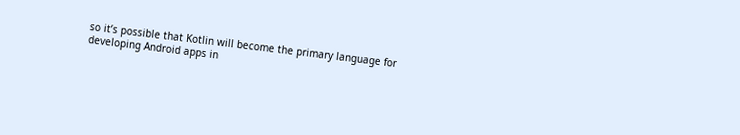so it’s possible that Kotlin will become the primary language for developing Android apps in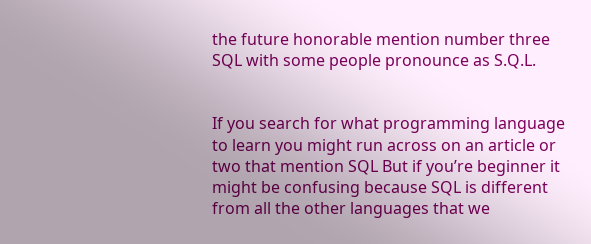the future honorable mention number three SQL with some people pronounce as S.Q.L.


If you search for what programming language to learn you might run across on an article or two that mention SQL But if you’re beginner it might be confusing because SQL is different from all the other languages that we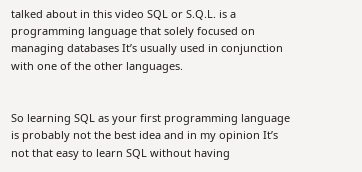talked about in this video SQL or S.Q.L. is a programming language that solely focused on managing databases It’s usually used in conjunction with one of the other languages.


So learning SQL as your first programming language is probably not the best idea and in my opinion It’s not that easy to learn SQL without having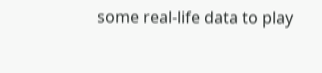some real-life data to play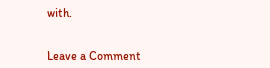with.


Leave a Comment